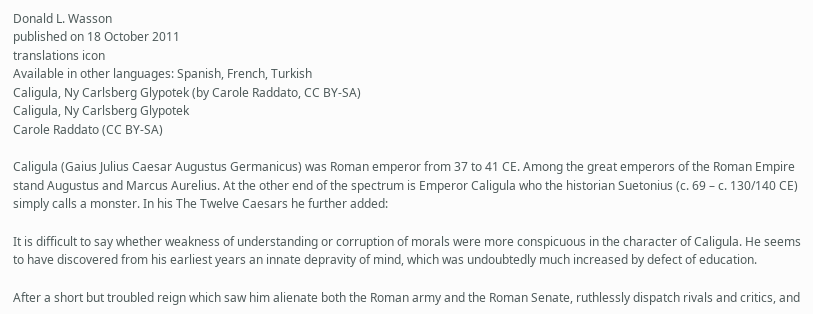Donald L. Wasson
published on 18 October 2011
translations icon
Available in other languages: Spanish, French, Turkish
Caligula, Ny Carlsberg Glypotek (by Carole Raddato, CC BY-SA)
Caligula, Ny Carlsberg Glypotek
Carole Raddato (CC BY-SA)

Caligula (Gaius Julius Caesar Augustus Germanicus) was Roman emperor from 37 to 41 CE. Among the great emperors of the Roman Empire stand Augustus and Marcus Aurelius. At the other end of the spectrum is Emperor Caligula who the historian Suetonius (c. 69 – c. 130/140 CE) simply calls a monster. In his The Twelve Caesars he further added:

It is difficult to say whether weakness of understanding or corruption of morals were more conspicuous in the character of Caligula. He seems to have discovered from his earliest years an innate depravity of mind, which was undoubtedly much increased by defect of education.

After a short but troubled reign which saw him alienate both the Roman army and the Roman Senate, ruthlessly dispatch rivals and critics, and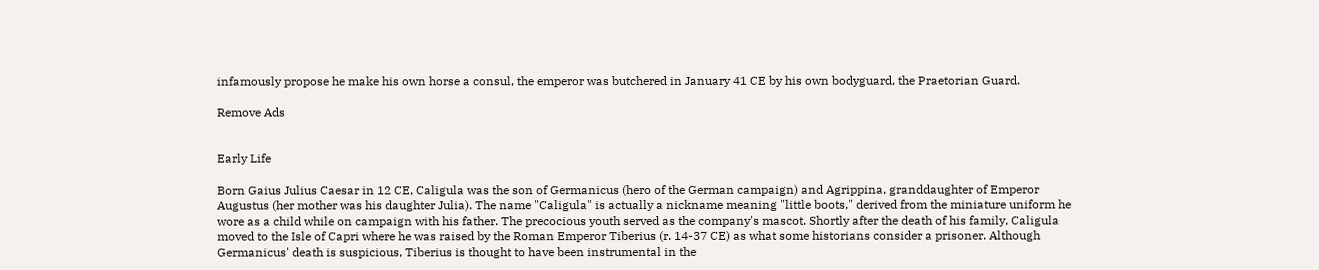infamously propose he make his own horse a consul, the emperor was butchered in January 41 CE by his own bodyguard, the Praetorian Guard.

Remove Ads


Early Life

Born Gaius Julius Caesar in 12 CE, Caligula was the son of Germanicus (hero of the German campaign) and Agrippina, granddaughter of Emperor Augustus (her mother was his daughter Julia). The name "Caligula" is actually a nickname meaning "little boots," derived from the miniature uniform he wore as a child while on campaign with his father. The precocious youth served as the company's mascot. Shortly after the death of his family, Caligula moved to the Isle of Capri where he was raised by the Roman Emperor Tiberius (r. 14-37 CE) as what some historians consider a prisoner. Although Germanicus' death is suspicious, Tiberius is thought to have been instrumental in the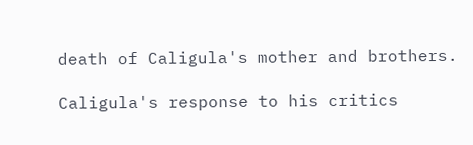death of Caligula's mother and brothers.

Caligula's response to his critics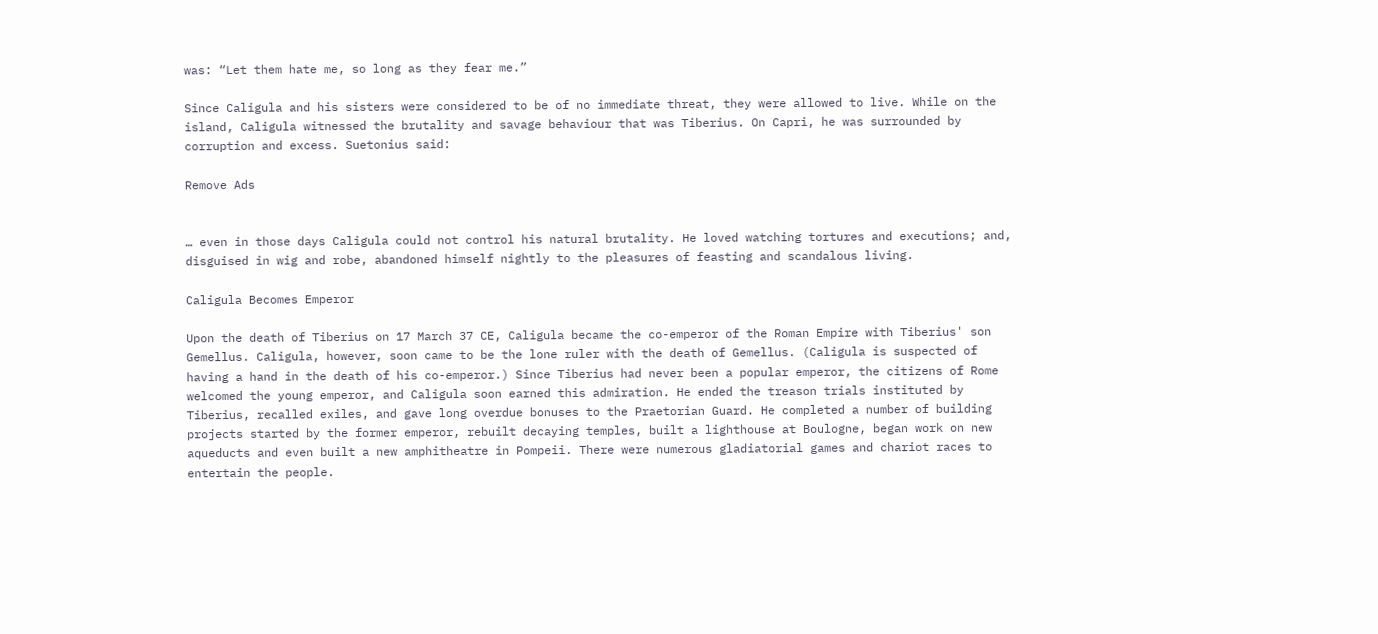was: “Let them hate me, so long as they fear me.”

Since Caligula and his sisters were considered to be of no immediate threat, they were allowed to live. While on the island, Caligula witnessed the brutality and savage behaviour that was Tiberius. On Capri, he was surrounded by corruption and excess. Suetonius said:

Remove Ads


… even in those days Caligula could not control his natural brutality. He loved watching tortures and executions; and, disguised in wig and robe, abandoned himself nightly to the pleasures of feasting and scandalous living.

Caligula Becomes Emperor

Upon the death of Tiberius on 17 March 37 CE, Caligula became the co-emperor of the Roman Empire with Tiberius' son Gemellus. Caligula, however, soon came to be the lone ruler with the death of Gemellus. (Caligula is suspected of having a hand in the death of his co-emperor.) Since Tiberius had never been a popular emperor, the citizens of Rome welcomed the young emperor, and Caligula soon earned this admiration. He ended the treason trials instituted by Tiberius, recalled exiles, and gave long overdue bonuses to the Praetorian Guard. He completed a number of building projects started by the former emperor, rebuilt decaying temples, built a lighthouse at Boulogne, began work on new aqueducts and even built a new amphitheatre in Pompeii. There were numerous gladiatorial games and chariot races to entertain the people.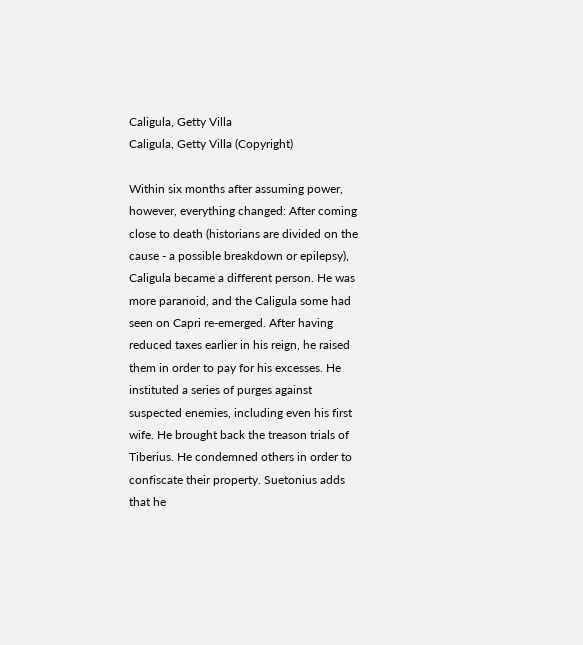Caligula, Getty Villa
Caligula, Getty Villa (Copyright)

Within six months after assuming power, however, everything changed: After coming close to death (historians are divided on the cause - a possible breakdown or epilepsy), Caligula became a different person. He was more paranoid, and the Caligula some had seen on Capri re-emerged. After having reduced taxes earlier in his reign, he raised them in order to pay for his excesses. He instituted a series of purges against suspected enemies, including even his first wife. He brought back the treason trials of Tiberius. He condemned others in order to confiscate their property. Suetonius adds that he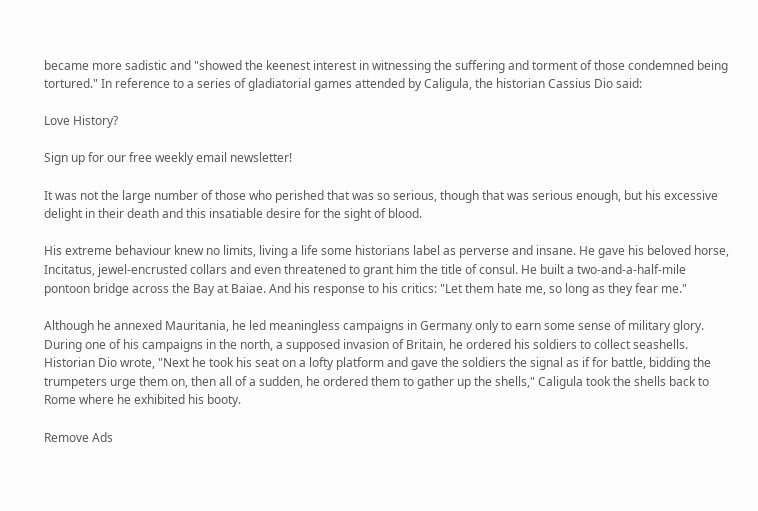became more sadistic and "showed the keenest interest in witnessing the suffering and torment of those condemned being tortured." In reference to a series of gladiatorial games attended by Caligula, the historian Cassius Dio said:

Love History?

Sign up for our free weekly email newsletter!

It was not the large number of those who perished that was so serious, though that was serious enough, but his excessive delight in their death and this insatiable desire for the sight of blood.

His extreme behaviour knew no limits, living a life some historians label as perverse and insane. He gave his beloved horse, Incitatus, jewel-encrusted collars and even threatened to grant him the title of consul. He built a two-and-a-half-mile pontoon bridge across the Bay at Baiae. And his response to his critics: "Let them hate me, so long as they fear me."

Although he annexed Mauritania, he led meaningless campaigns in Germany only to earn some sense of military glory. During one of his campaigns in the north, a supposed invasion of Britain, he ordered his soldiers to collect seashells. Historian Dio wrote, "Next he took his seat on a lofty platform and gave the soldiers the signal as if for battle, bidding the trumpeters urge them on, then all of a sudden, he ordered them to gather up the shells," Caligula took the shells back to Rome where he exhibited his booty.

Remove Ads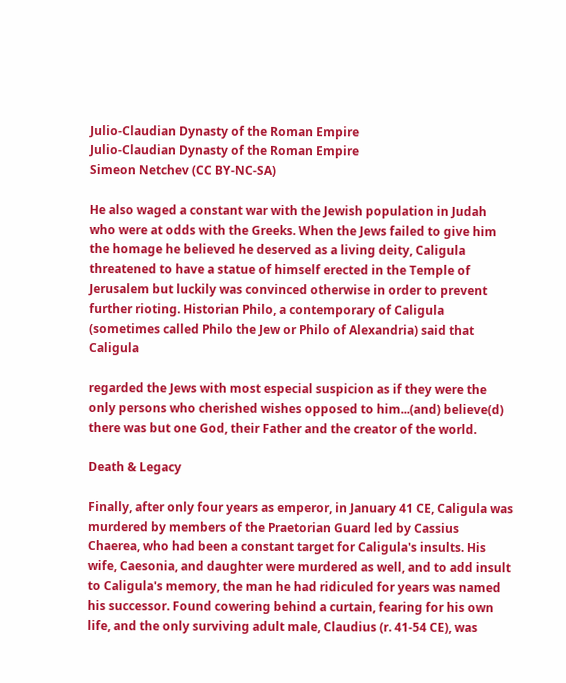Julio-Claudian Dynasty of the Roman Empire
Julio-Claudian Dynasty of the Roman Empire
Simeon Netchev (CC BY-NC-SA)

He also waged a constant war with the Jewish population in Judah who were at odds with the Greeks. When the Jews failed to give him the homage he believed he deserved as a living deity, Caligula threatened to have a statue of himself erected in the Temple of Jerusalem but luckily was convinced otherwise in order to prevent further rioting. Historian Philo, a contemporary of Caligula (sometimes called Philo the Jew or Philo of Alexandria) said that Caligula

regarded the Jews with most especial suspicion as if they were the only persons who cherished wishes opposed to him...(and) believe(d) there was but one God, their Father and the creator of the world.

Death & Legacy

Finally, after only four years as emperor, in January 41 CE, Caligula was murdered by members of the Praetorian Guard led by Cassius Chaerea, who had been a constant target for Caligula's insults. His wife, Caesonia, and daughter were murdered as well, and to add insult to Caligula's memory, the man he had ridiculed for years was named his successor. Found cowering behind a curtain, fearing for his own life, and the only surviving adult male, Claudius (r. 41-54 CE), was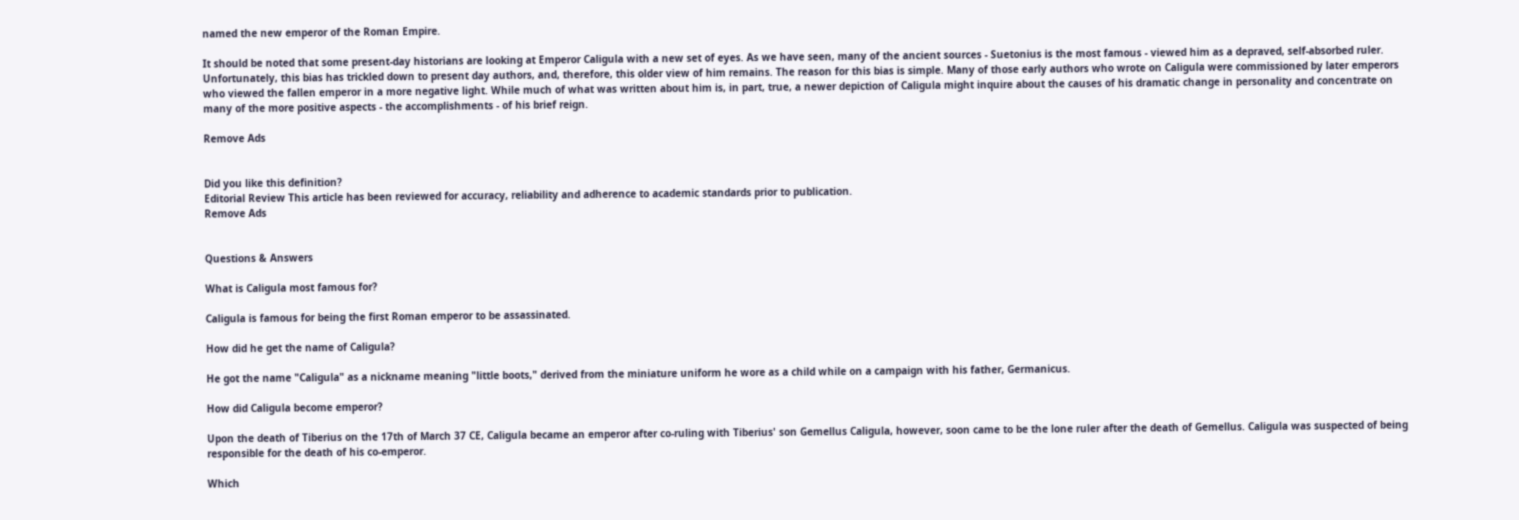named the new emperor of the Roman Empire.

It should be noted that some present-day historians are looking at Emperor Caligula with a new set of eyes. As we have seen, many of the ancient sources - Suetonius is the most famous - viewed him as a depraved, self-absorbed ruler. Unfortunately, this bias has trickled down to present day authors, and, therefore, this older view of him remains. The reason for this bias is simple. Many of those early authors who wrote on Caligula were commissioned by later emperors who viewed the fallen emperor in a more negative light. While much of what was written about him is, in part, true, a newer depiction of Caligula might inquire about the causes of his dramatic change in personality and concentrate on many of the more positive aspects - the accomplishments - of his brief reign.

Remove Ads


Did you like this definition?
Editorial Review This article has been reviewed for accuracy, reliability and adherence to academic standards prior to publication.
Remove Ads


Questions & Answers

What is Caligula most famous for?

Caligula is famous for being the first Roman emperor to be assassinated.

How did he get the name of Caligula?

He got the name "Caligula" as a nickname meaning "little boots," derived from the miniature uniform he wore as a child while on a campaign with his father, Germanicus.

How did Caligula become emperor?

Upon the death of Tiberius on the 17th of March 37 CE, Caligula became an emperor after co-ruling with Tiberius' son Gemellus Caligula, however, soon came to be the lone ruler after the death of Gemellus. Caligula was suspected of being responsible for the death of his co-emperor.

Which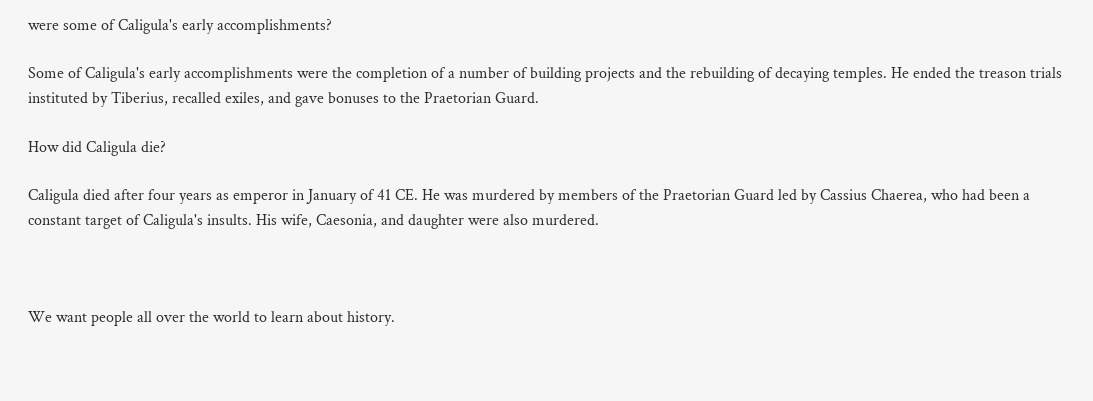were some of Caligula's early accomplishments?

Some of Caligula's early accomplishments were the completion of a number of building projects and the rebuilding of decaying temples. He ended the treason trials instituted by Tiberius, recalled exiles, and gave bonuses to the Praetorian Guard.

How did Caligula die?

Caligula died after four years as emperor in January of 41 CE. He was murdered by members of the Praetorian Guard led by Cassius Chaerea, who had been a constant target of Caligula's insults. His wife, Caesonia, and daughter were also murdered.



We want people all over the world to learn about history.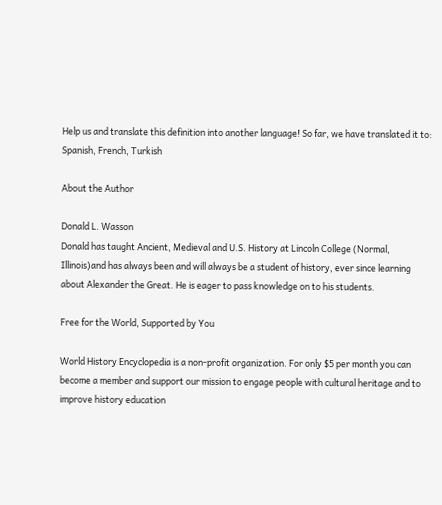Help us and translate this definition into another language! So far, we have translated it to: Spanish, French, Turkish

About the Author

Donald L. Wasson
Donald has taught Ancient, Medieval and U.S. History at Lincoln College (Normal, Illinois)and has always been and will always be a student of history, ever since learning about Alexander the Great. He is eager to pass knowledge on to his students.

Free for the World, Supported by You

World History Encyclopedia is a non-profit organization. For only $5 per month you can become a member and support our mission to engage people with cultural heritage and to improve history education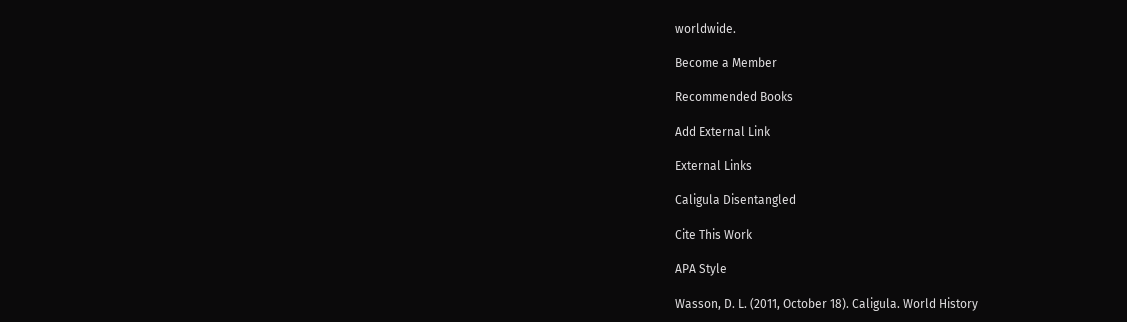worldwide.

Become a Member

Recommended Books

Add External Link

External Links

Caligula Disentangled

Cite This Work

APA Style

Wasson, D. L. (2011, October 18). Caligula. World History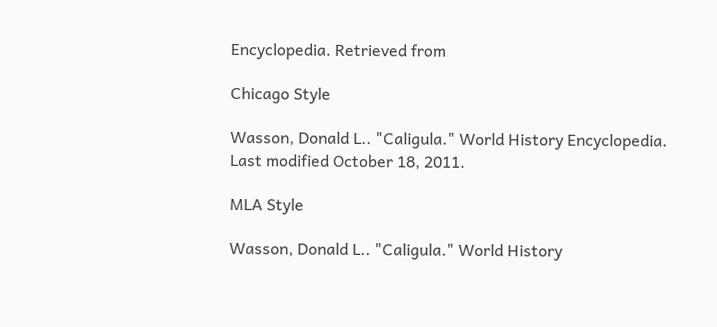Encyclopedia. Retrieved from

Chicago Style

Wasson, Donald L.. "Caligula." World History Encyclopedia. Last modified October 18, 2011.

MLA Style

Wasson, Donald L.. "Caligula." World History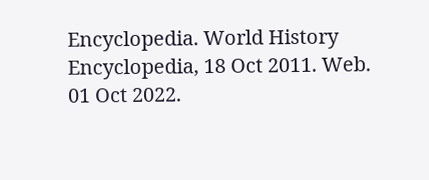Encyclopedia. World History Encyclopedia, 18 Oct 2011. Web. 01 Oct 2022.